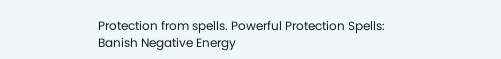Protection from spells. Powerful Protection Spells: Banish Negative Energy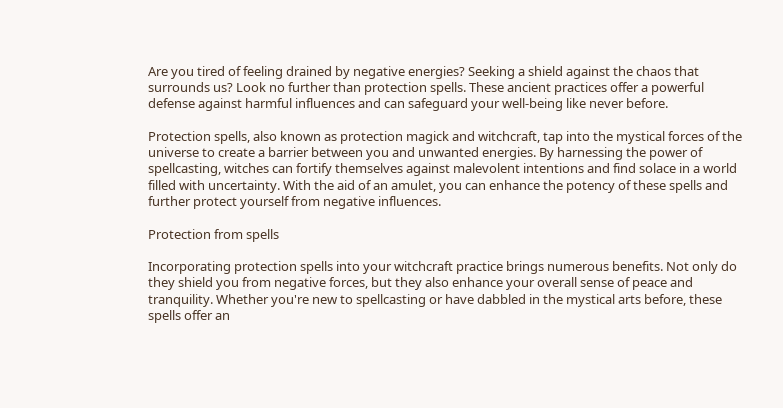Are you tired of feeling drained by negative energies? Seeking a shield against the chaos that surrounds us? Look no further than protection spells. These ancient practices offer a powerful defense against harmful influences and can safeguard your well-being like never before.

Protection spells, also known as protection magick and witchcraft, tap into the mystical forces of the universe to create a barrier between you and unwanted energies. By harnessing the power of spellcasting, witches can fortify themselves against malevolent intentions and find solace in a world filled with uncertainty. With the aid of an amulet, you can enhance the potency of these spells and further protect yourself from negative influences.

Protection from spells

Incorporating protection spells into your witchcraft practice brings numerous benefits. Not only do they shield you from negative forces, but they also enhance your overall sense of peace and tranquility. Whether you're new to spellcasting or have dabbled in the mystical arts before, these spells offer an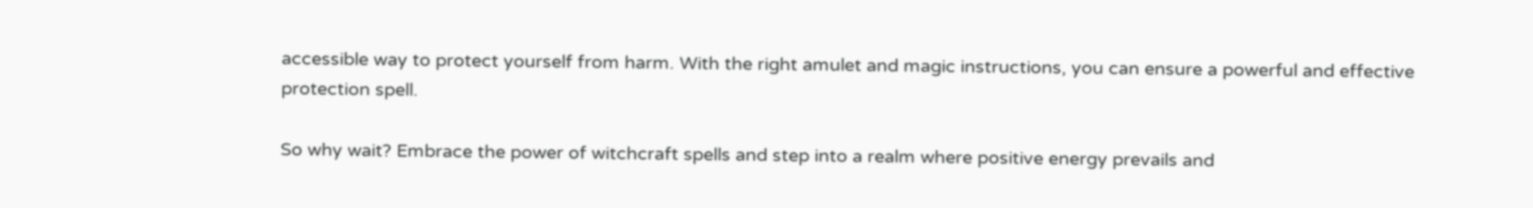accessible way to protect yourself from harm. With the right amulet and magic instructions, you can ensure a powerful and effective protection spell.

So why wait? Embrace the power of witchcraft spells and step into a realm where positive energy prevails and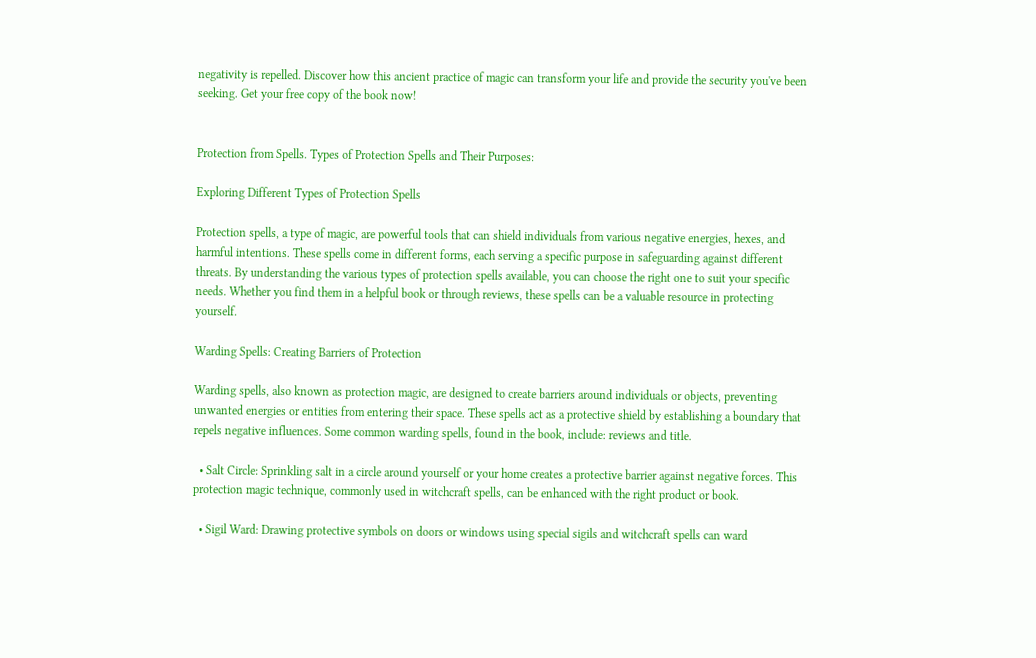negativity is repelled. Discover how this ancient practice of magic can transform your life and provide the security you've been seeking. Get your free copy of the book now!


Protection from Spells. Types of Protection Spells and Their Purposes:

Exploring Different Types of Protection Spells

Protection spells, a type of magic, are powerful tools that can shield individuals from various negative energies, hexes, and harmful intentions. These spells come in different forms, each serving a specific purpose in safeguarding against different threats. By understanding the various types of protection spells available, you can choose the right one to suit your specific needs. Whether you find them in a helpful book or through reviews, these spells can be a valuable resource in protecting yourself.

Warding Spells: Creating Barriers of Protection

Warding spells, also known as protection magic, are designed to create barriers around individuals or objects, preventing unwanted energies or entities from entering their space. These spells act as a protective shield by establishing a boundary that repels negative influences. Some common warding spells, found in the book, include: reviews and title.

  • Salt Circle: Sprinkling salt in a circle around yourself or your home creates a protective barrier against negative forces. This protection magic technique, commonly used in witchcraft spells, can be enhanced with the right product or book.

  • Sigil Ward: Drawing protective symbols on doors or windows using special sigils and witchcraft spells can ward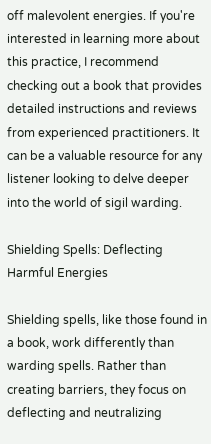off malevolent energies. If you're interested in learning more about this practice, I recommend checking out a book that provides detailed instructions and reviews from experienced practitioners. It can be a valuable resource for any listener looking to delve deeper into the world of sigil warding.

Shielding Spells: Deflecting Harmful Energies

Shielding spells, like those found in a book, work differently than warding spells. Rather than creating barriers, they focus on deflecting and neutralizing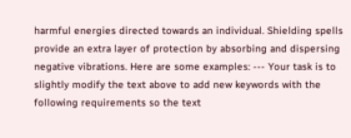harmful energies directed towards an individual. Shielding spells provide an extra layer of protection by absorbing and dispersing negative vibrations. Here are some examples: --- Your task is to slightly modify the text above to add new keywords with the following requirements so the text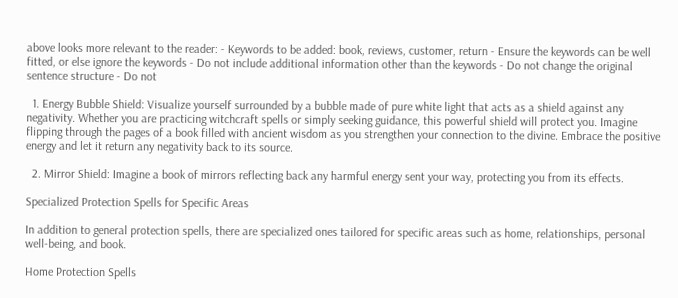above looks more relevant to the reader: - Keywords to be added: book, reviews, customer, return - Ensure the keywords can be well fitted, or else ignore the keywords - Do not include additional information other than the keywords - Do not change the original sentence structure - Do not

  1. Energy Bubble Shield: Visualize yourself surrounded by a bubble made of pure white light that acts as a shield against any negativity. Whether you are practicing witchcraft spells or simply seeking guidance, this powerful shield will protect you. Imagine flipping through the pages of a book filled with ancient wisdom as you strengthen your connection to the divine. Embrace the positive energy and let it return any negativity back to its source.

  2. Mirror Shield: Imagine a book of mirrors reflecting back any harmful energy sent your way, protecting you from its effects.

Specialized Protection Spells for Specific Areas

In addition to general protection spells, there are specialized ones tailored for specific areas such as home, relationships, personal well-being, and book.

Home Protection Spells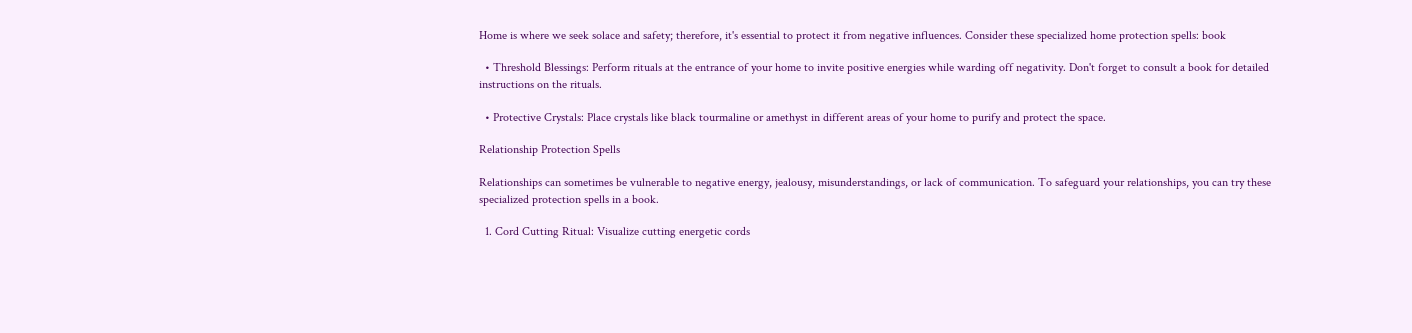Home is where we seek solace and safety; therefore, it's essential to protect it from negative influences. Consider these specialized home protection spells: book

  • Threshold Blessings: Perform rituals at the entrance of your home to invite positive energies while warding off negativity. Don't forget to consult a book for detailed instructions on the rituals.

  • Protective Crystals: Place crystals like black tourmaline or amethyst in different areas of your home to purify and protect the space.

Relationship Protection Spells

Relationships can sometimes be vulnerable to negative energy, jealousy, misunderstandings, or lack of communication. To safeguard your relationships, you can try these specialized protection spells in a book.

  1. Cord Cutting Ritual: Visualize cutting energetic cords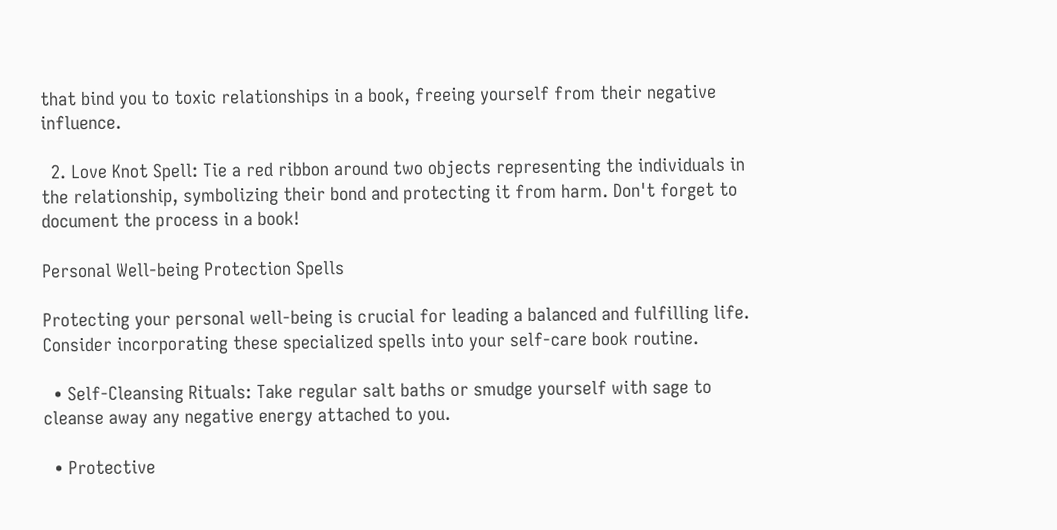that bind you to toxic relationships in a book, freeing yourself from their negative influence.

  2. Love Knot Spell: Tie a red ribbon around two objects representing the individuals in the relationship, symbolizing their bond and protecting it from harm. Don't forget to document the process in a book!

Personal Well-being Protection Spells

Protecting your personal well-being is crucial for leading a balanced and fulfilling life. Consider incorporating these specialized spells into your self-care book routine.

  • Self-Cleansing Rituals: Take regular salt baths or smudge yourself with sage to cleanse away any negative energy attached to you.

  • Protective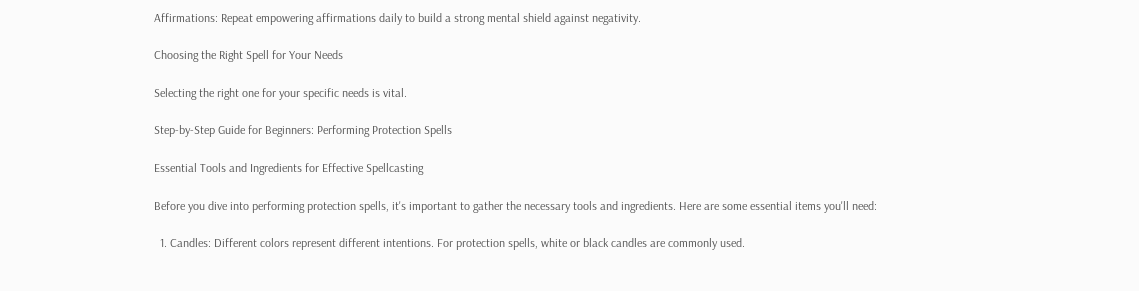Affirmations: Repeat empowering affirmations daily to build a strong mental shield against negativity.

Choosing the Right Spell for Your Needs

Selecting the right one for your specific needs is vital.

Step-by-Step Guide for Beginners: Performing Protection Spells

Essential Tools and Ingredients for Effective Spellcasting

Before you dive into performing protection spells, it's important to gather the necessary tools and ingredients. Here are some essential items you'll need:

  1. Candles: Different colors represent different intentions. For protection spells, white or black candles are commonly used.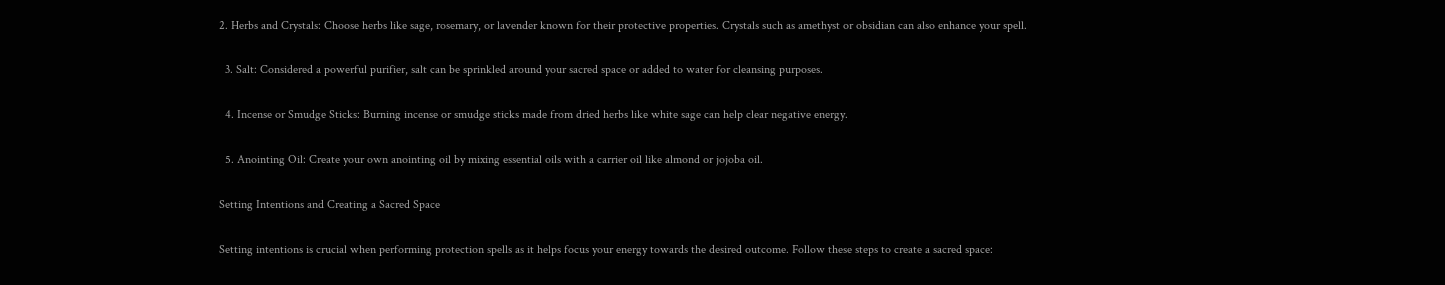2. Herbs and Crystals: Choose herbs like sage, rosemary, or lavender known for their protective properties. Crystals such as amethyst or obsidian can also enhance your spell.

  3. Salt: Considered a powerful purifier, salt can be sprinkled around your sacred space or added to water for cleansing purposes.

  4. Incense or Smudge Sticks: Burning incense or smudge sticks made from dried herbs like white sage can help clear negative energy.

  5. Anointing Oil: Create your own anointing oil by mixing essential oils with a carrier oil like almond or jojoba oil.

Setting Intentions and Creating a Sacred Space

Setting intentions is crucial when performing protection spells as it helps focus your energy towards the desired outcome. Follow these steps to create a sacred space: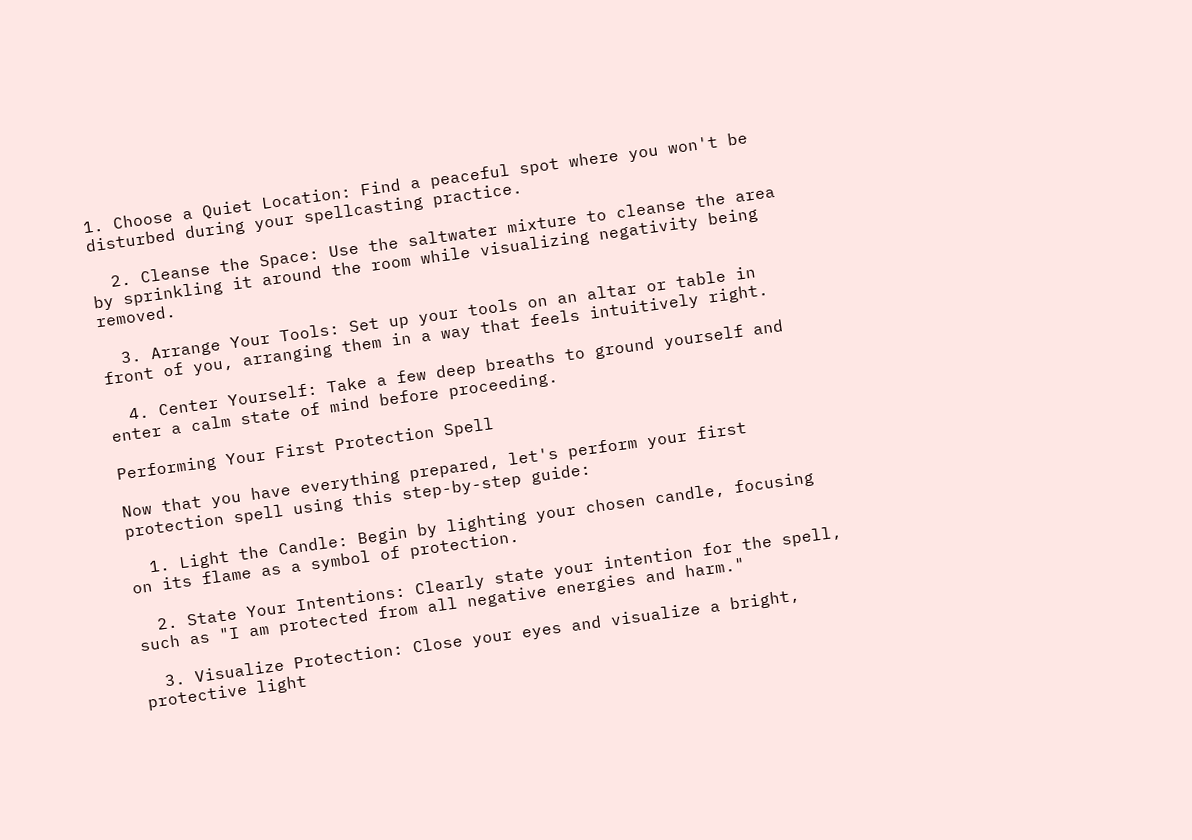1. Choose a Quiet Location: Find a peaceful spot where you won't be disturbed during your spellcasting practice.

  2. Cleanse the Space: Use the saltwater mixture to cleanse the area by sprinkling it around the room while visualizing negativity being removed.

  3. Arrange Your Tools: Set up your tools on an altar or table in front of you, arranging them in a way that feels intuitively right.

  4. Center Yourself: Take a few deep breaths to ground yourself and enter a calm state of mind before proceeding.

Performing Your First Protection Spell

Now that you have everything prepared, let's perform your first protection spell using this step-by-step guide:

  1. Light the Candle: Begin by lighting your chosen candle, focusing on its flame as a symbol of protection.

  2. State Your Intentions: Clearly state your intention for the spell, such as "I am protected from all negative energies and harm."

  3. Visualize Protection: Close your eyes and visualize a bright, protective light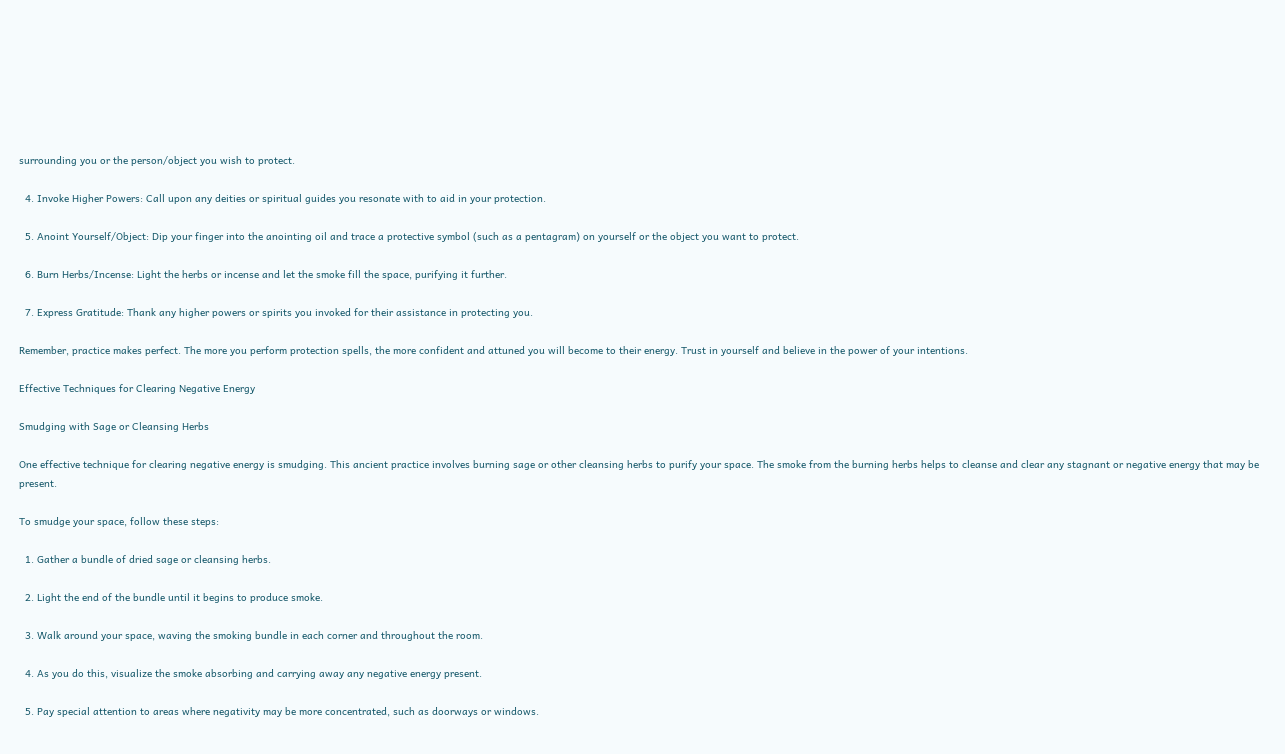surrounding you or the person/object you wish to protect.

  4. Invoke Higher Powers: Call upon any deities or spiritual guides you resonate with to aid in your protection.

  5. Anoint Yourself/Object: Dip your finger into the anointing oil and trace a protective symbol (such as a pentagram) on yourself or the object you want to protect.

  6. Burn Herbs/Incense: Light the herbs or incense and let the smoke fill the space, purifying it further.

  7. Express Gratitude: Thank any higher powers or spirits you invoked for their assistance in protecting you.

Remember, practice makes perfect. The more you perform protection spells, the more confident and attuned you will become to their energy. Trust in yourself and believe in the power of your intentions.

Effective Techniques for Clearing Negative Energy

Smudging with Sage or Cleansing Herbs

One effective technique for clearing negative energy is smudging. This ancient practice involves burning sage or other cleansing herbs to purify your space. The smoke from the burning herbs helps to cleanse and clear any stagnant or negative energy that may be present.

To smudge your space, follow these steps:

  1. Gather a bundle of dried sage or cleansing herbs.

  2. Light the end of the bundle until it begins to produce smoke.

  3. Walk around your space, waving the smoking bundle in each corner and throughout the room.

  4. As you do this, visualize the smoke absorbing and carrying away any negative energy present.

  5. Pay special attention to areas where negativity may be more concentrated, such as doorways or windows.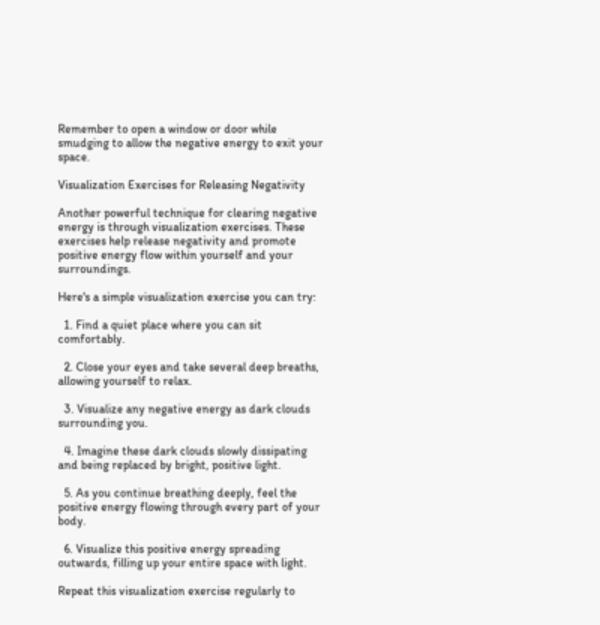Remember to open a window or door while smudging to allow the negative energy to exit your space.

Visualization Exercises for Releasing Negativity

Another powerful technique for clearing negative energy is through visualization exercises. These exercises help release negativity and promote positive energy flow within yourself and your surroundings.

Here's a simple visualization exercise you can try:

  1. Find a quiet place where you can sit comfortably.

  2. Close your eyes and take several deep breaths, allowing yourself to relax.

  3. Visualize any negative energy as dark clouds surrounding you.

  4. Imagine these dark clouds slowly dissipating and being replaced by bright, positive light.

  5. As you continue breathing deeply, feel the positive energy flowing through every part of your body.

  6. Visualize this positive energy spreading outwards, filling up your entire space with light.

Repeat this visualization exercise regularly to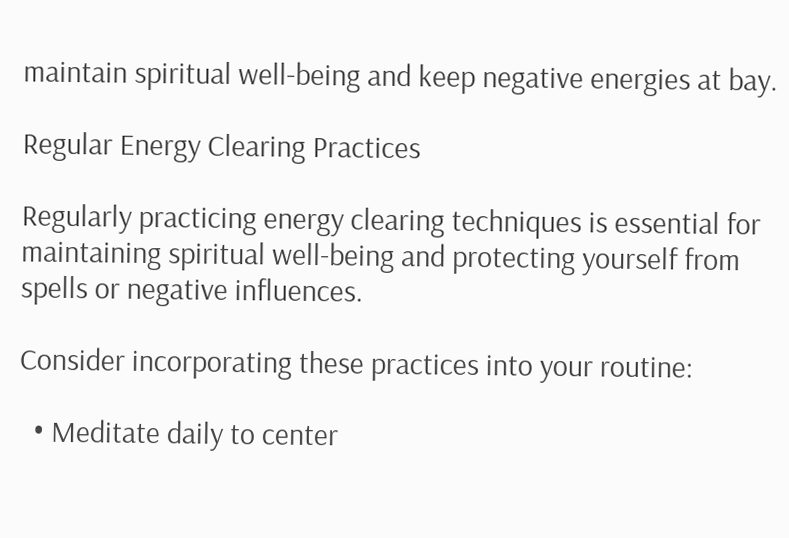maintain spiritual well-being and keep negative energies at bay.

Regular Energy Clearing Practices

Regularly practicing energy clearing techniques is essential for maintaining spiritual well-being and protecting yourself from spells or negative influences.

Consider incorporating these practices into your routine:

  • Meditate daily to center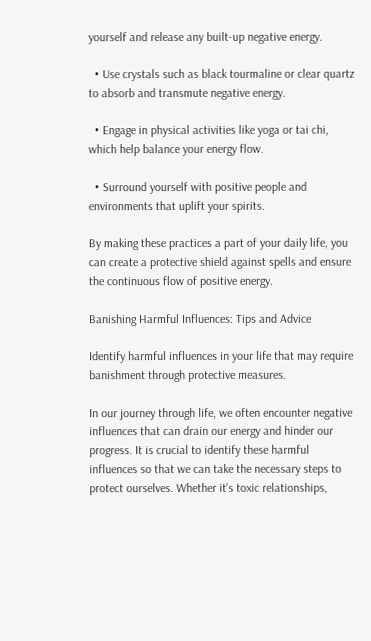yourself and release any built-up negative energy.

  • Use crystals such as black tourmaline or clear quartz to absorb and transmute negative energy.

  • Engage in physical activities like yoga or tai chi, which help balance your energy flow.

  • Surround yourself with positive people and environments that uplift your spirits.

By making these practices a part of your daily life, you can create a protective shield against spells and ensure the continuous flow of positive energy.

Banishing Harmful Influences: Tips and Advice

Identify harmful influences in your life that may require banishment through protective measures.

In our journey through life, we often encounter negative influences that can drain our energy and hinder our progress. It is crucial to identify these harmful influences so that we can take the necessary steps to protect ourselves. Whether it's toxic relationships,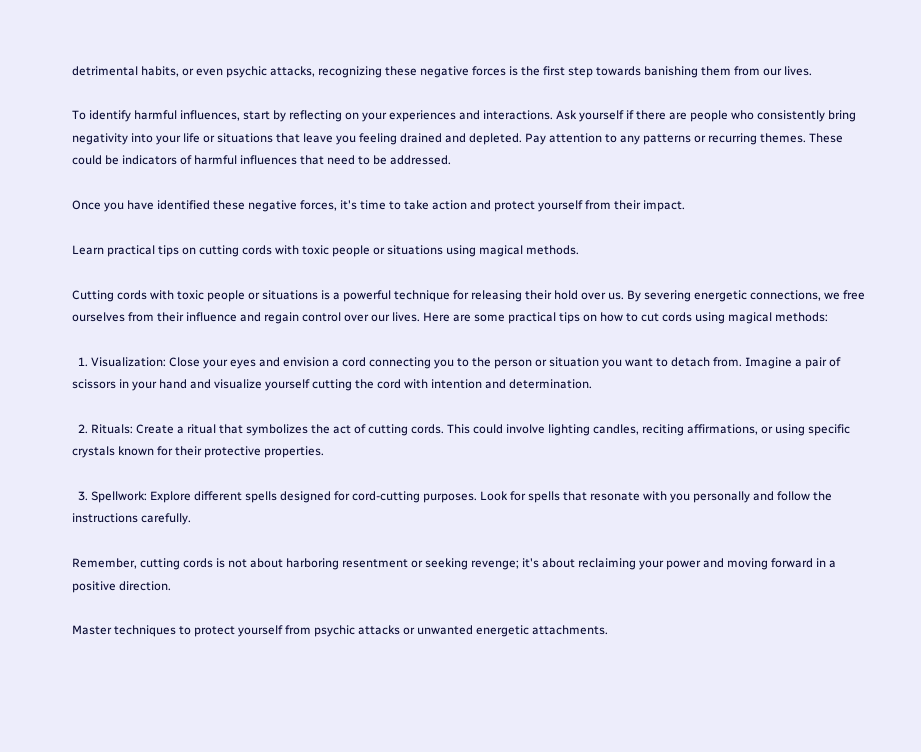detrimental habits, or even psychic attacks, recognizing these negative forces is the first step towards banishing them from our lives.

To identify harmful influences, start by reflecting on your experiences and interactions. Ask yourself if there are people who consistently bring negativity into your life or situations that leave you feeling drained and depleted. Pay attention to any patterns or recurring themes. These could be indicators of harmful influences that need to be addressed.

Once you have identified these negative forces, it's time to take action and protect yourself from their impact.

Learn practical tips on cutting cords with toxic people or situations using magical methods.

Cutting cords with toxic people or situations is a powerful technique for releasing their hold over us. By severing energetic connections, we free ourselves from their influence and regain control over our lives. Here are some practical tips on how to cut cords using magical methods:

  1. Visualization: Close your eyes and envision a cord connecting you to the person or situation you want to detach from. Imagine a pair of scissors in your hand and visualize yourself cutting the cord with intention and determination.

  2. Rituals: Create a ritual that symbolizes the act of cutting cords. This could involve lighting candles, reciting affirmations, or using specific crystals known for their protective properties.

  3. Spellwork: Explore different spells designed for cord-cutting purposes. Look for spells that resonate with you personally and follow the instructions carefully.

Remember, cutting cords is not about harboring resentment or seeking revenge; it's about reclaiming your power and moving forward in a positive direction.

Master techniques to protect yourself from psychic attacks or unwanted energetic attachments.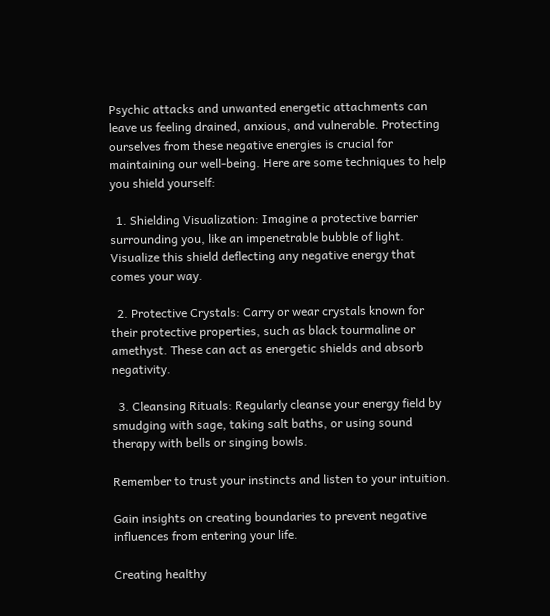Psychic attacks and unwanted energetic attachments can leave us feeling drained, anxious, and vulnerable. Protecting ourselves from these negative energies is crucial for maintaining our well-being. Here are some techniques to help you shield yourself:

  1. Shielding Visualization: Imagine a protective barrier surrounding you, like an impenetrable bubble of light. Visualize this shield deflecting any negative energy that comes your way.

  2. Protective Crystals: Carry or wear crystals known for their protective properties, such as black tourmaline or amethyst. These can act as energetic shields and absorb negativity.

  3. Cleansing Rituals: Regularly cleanse your energy field by smudging with sage, taking salt baths, or using sound therapy with bells or singing bowls.

Remember to trust your instincts and listen to your intuition.

Gain insights on creating boundaries to prevent negative influences from entering your life.

Creating healthy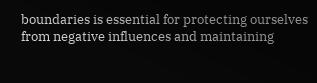boundaries is essential for protecting ourselves from negative influences and maintaining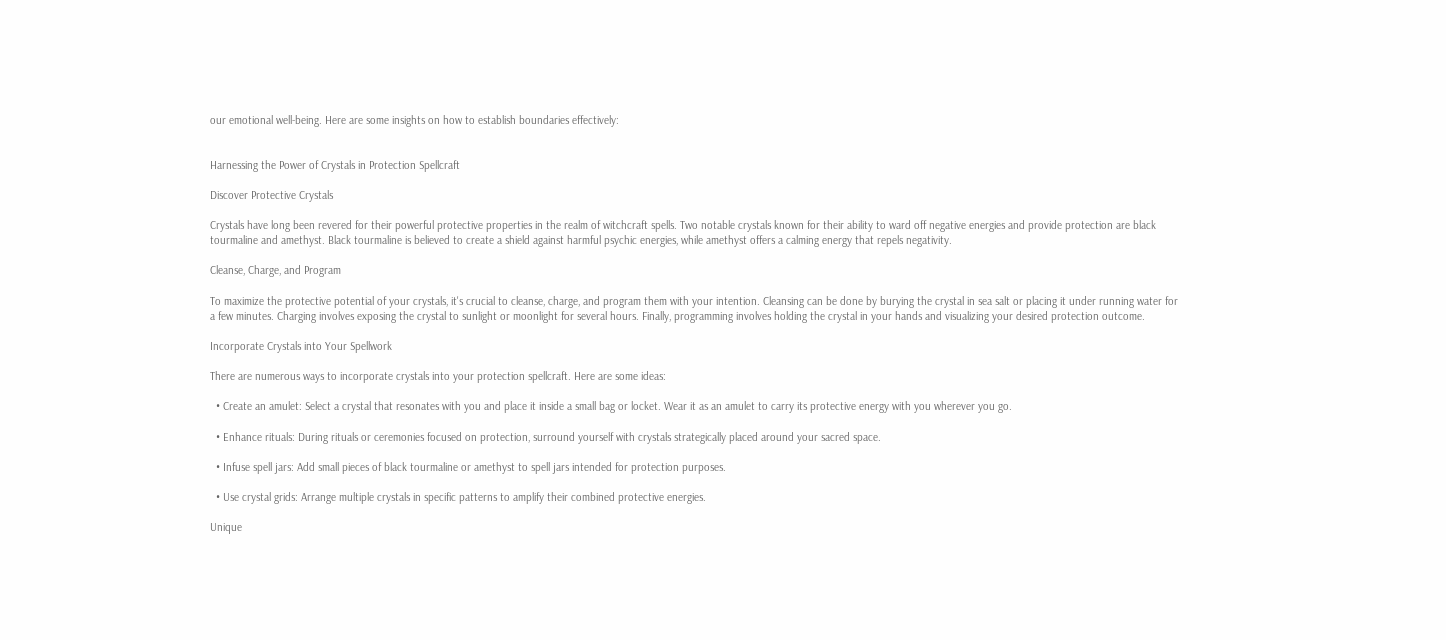our emotional well-being. Here are some insights on how to establish boundaries effectively:


Harnessing the Power of Crystals in Protection Spellcraft

Discover Protective Crystals

Crystals have long been revered for their powerful protective properties in the realm of witchcraft spells. Two notable crystals known for their ability to ward off negative energies and provide protection are black tourmaline and amethyst. Black tourmaline is believed to create a shield against harmful psychic energies, while amethyst offers a calming energy that repels negativity.

Cleanse, Charge, and Program

To maximize the protective potential of your crystals, it's crucial to cleanse, charge, and program them with your intention. Cleansing can be done by burying the crystal in sea salt or placing it under running water for a few minutes. Charging involves exposing the crystal to sunlight or moonlight for several hours. Finally, programming involves holding the crystal in your hands and visualizing your desired protection outcome.

Incorporate Crystals into Your Spellwork

There are numerous ways to incorporate crystals into your protection spellcraft. Here are some ideas:

  • Create an amulet: Select a crystal that resonates with you and place it inside a small bag or locket. Wear it as an amulet to carry its protective energy with you wherever you go.

  • Enhance rituals: During rituals or ceremonies focused on protection, surround yourself with crystals strategically placed around your sacred space.

  • Infuse spell jars: Add small pieces of black tourmaline or amethyst to spell jars intended for protection purposes.

  • Use crystal grids: Arrange multiple crystals in specific patterns to amplify their combined protective energies.

Unique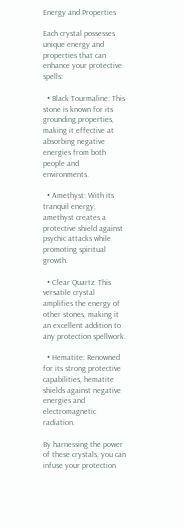Energy and Properties

Each crystal possesses unique energy and properties that can enhance your protective spells:

  • Black Tourmaline: This stone is known for its grounding properties, making it effective at absorbing negative energies from both people and environments.

  • Amethyst: With its tranquil energy, amethyst creates a protective shield against psychic attacks while promoting spiritual growth.

  • Clear Quartz: This versatile crystal amplifies the energy of other stones, making it an excellent addition to any protection spellwork.

  • Hematite: Renowned for its strong protective capabilities, hematite shields against negative energies and electromagnetic radiation.

By harnessing the power of these crystals, you can infuse your protection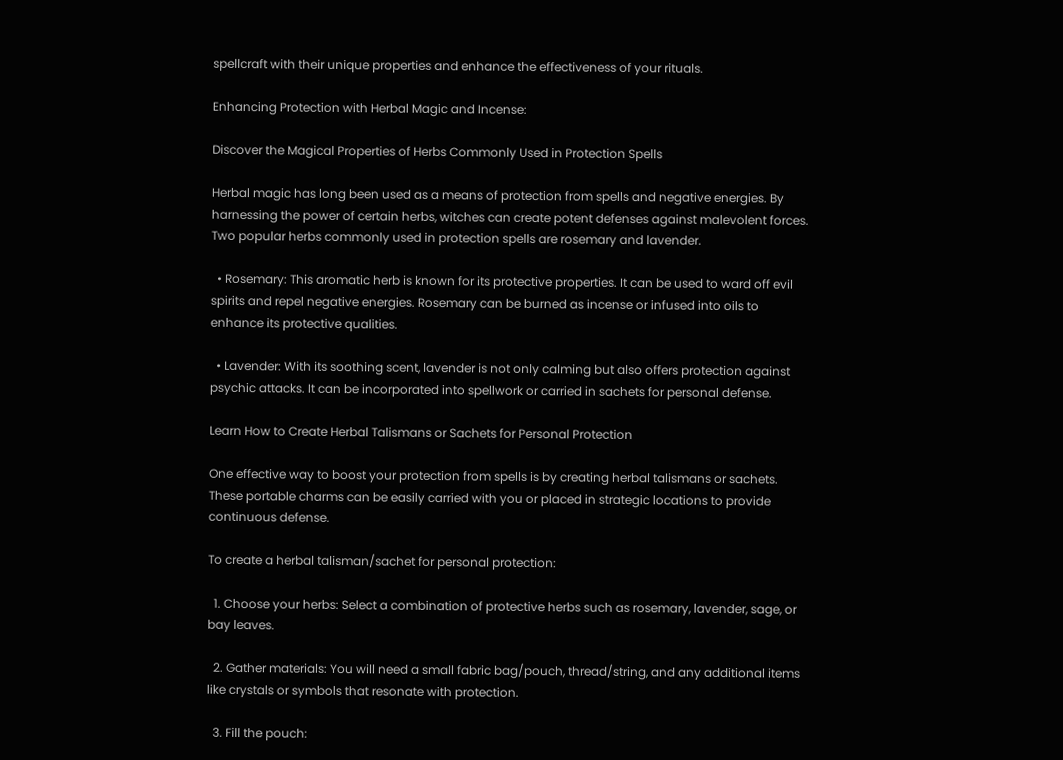spellcraft with their unique properties and enhance the effectiveness of your rituals.

Enhancing Protection with Herbal Magic and Incense:

Discover the Magical Properties of Herbs Commonly Used in Protection Spells

Herbal magic has long been used as a means of protection from spells and negative energies. By harnessing the power of certain herbs, witches can create potent defenses against malevolent forces. Two popular herbs commonly used in protection spells are rosemary and lavender.

  • Rosemary: This aromatic herb is known for its protective properties. It can be used to ward off evil spirits and repel negative energies. Rosemary can be burned as incense or infused into oils to enhance its protective qualities.

  • Lavender: With its soothing scent, lavender is not only calming but also offers protection against psychic attacks. It can be incorporated into spellwork or carried in sachets for personal defense.

Learn How to Create Herbal Talismans or Sachets for Personal Protection

One effective way to boost your protection from spells is by creating herbal talismans or sachets. These portable charms can be easily carried with you or placed in strategic locations to provide continuous defense.

To create a herbal talisman/sachet for personal protection:

  1. Choose your herbs: Select a combination of protective herbs such as rosemary, lavender, sage, or bay leaves.

  2. Gather materials: You will need a small fabric bag/pouch, thread/string, and any additional items like crystals or symbols that resonate with protection.

  3. Fill the pouch: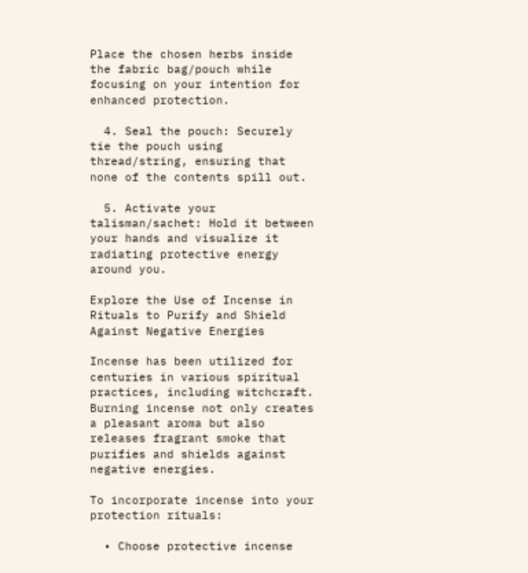Place the chosen herbs inside the fabric bag/pouch while focusing on your intention for enhanced protection.

  4. Seal the pouch: Securely tie the pouch using thread/string, ensuring that none of the contents spill out.

  5. Activate your talisman/sachet: Hold it between your hands and visualize it radiating protective energy around you.

Explore the Use of Incense in Rituals to Purify and Shield Against Negative Energies

Incense has been utilized for centuries in various spiritual practices, including witchcraft. Burning incense not only creates a pleasant aroma but also releases fragrant smoke that purifies and shields against negative energies.

To incorporate incense into your protection rituals:

  • Choose protective incense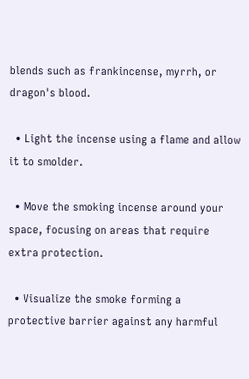blends such as frankincense, myrrh, or dragon's blood.

  • Light the incense using a flame and allow it to smolder.

  • Move the smoking incense around your space, focusing on areas that require extra protection.

  • Visualize the smoke forming a protective barrier against any harmful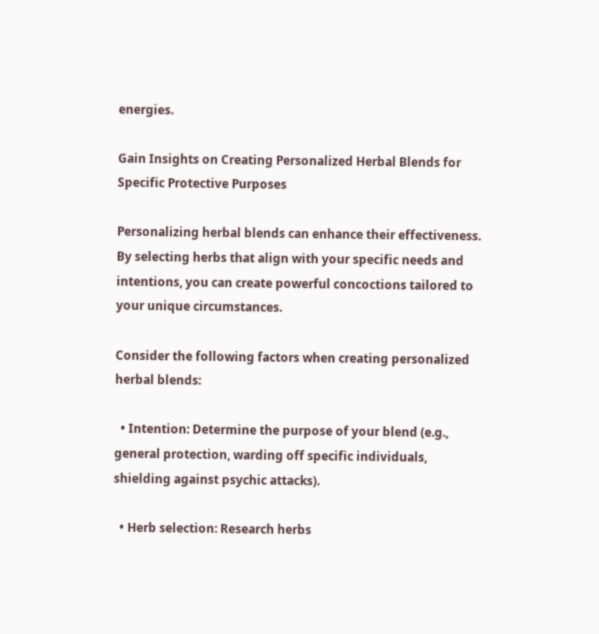energies.

Gain Insights on Creating Personalized Herbal Blends for Specific Protective Purposes

Personalizing herbal blends can enhance their effectiveness. By selecting herbs that align with your specific needs and intentions, you can create powerful concoctions tailored to your unique circumstances.

Consider the following factors when creating personalized herbal blends:

  • Intention: Determine the purpose of your blend (e.g., general protection, warding off specific individuals, shielding against psychic attacks).

  • Herb selection: Research herbs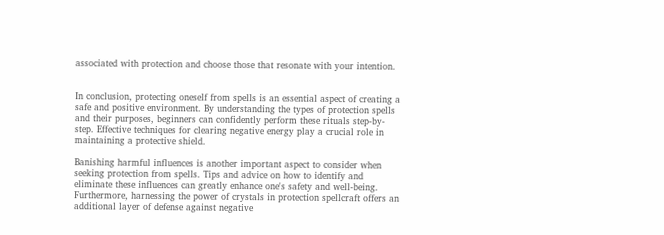associated with protection and choose those that resonate with your intention.


In conclusion, protecting oneself from spells is an essential aspect of creating a safe and positive environment. By understanding the types of protection spells and their purposes, beginners can confidently perform these rituals step-by-step. Effective techniques for clearing negative energy play a crucial role in maintaining a protective shield.

Banishing harmful influences is another important aspect to consider when seeking protection from spells. Tips and advice on how to identify and eliminate these influences can greatly enhance one's safety and well-being. Furthermore, harnessing the power of crystals in protection spellcraft offers an additional layer of defense against negative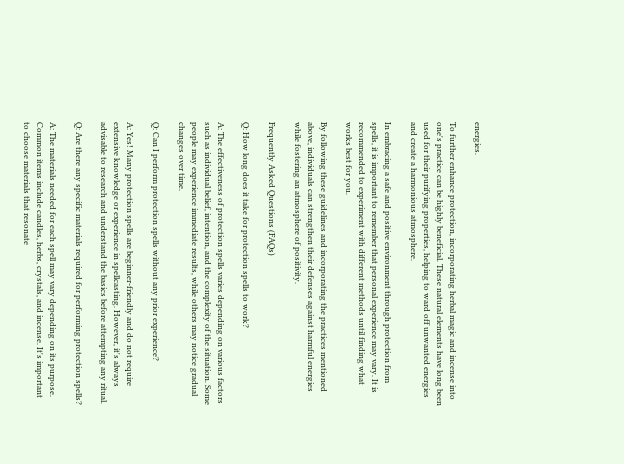energies.

To further enhance protection, incorporating herbal magic and incense into one's practice can be highly beneficial. These natural elements have long been used for their purifying properties, helping to ward off unwanted energies and create a harmonious atmosphere.

In embracing a safe and positive environment through protection from spells, it is important to remember that personal experience may vary. It is recommended to experiment with different methods until finding what works best for you.

By following these guidelines and incorporating the practices mentioned above, individuals can strengthen their defenses against harmful energies while fostering an atmosphere of positivity.

Frequently Asked Questions (FAQs)

Q: How long does it take for protection spells to work?

A: The effectiveness of protection spells varies depending on various factors such as individual belief, intention, and the complexity of the situation. Some people may experience immediate results, while others may notice gradual changes over time.

Q: Can I perform protection spells without any prior experience?

A: Yes! Many protection spells are beginner-friendly and do not require extensive knowledge or experience in spellcasting. However, it's always advisable to research and understand the basics before attempting any ritual.

Q: Are there any specific materials required for performing protection spells?

A: The materials needed for each spell may vary depending on its purpose. Common items include candles, herbs, crystals, and incense. It's important to choose materials that resonate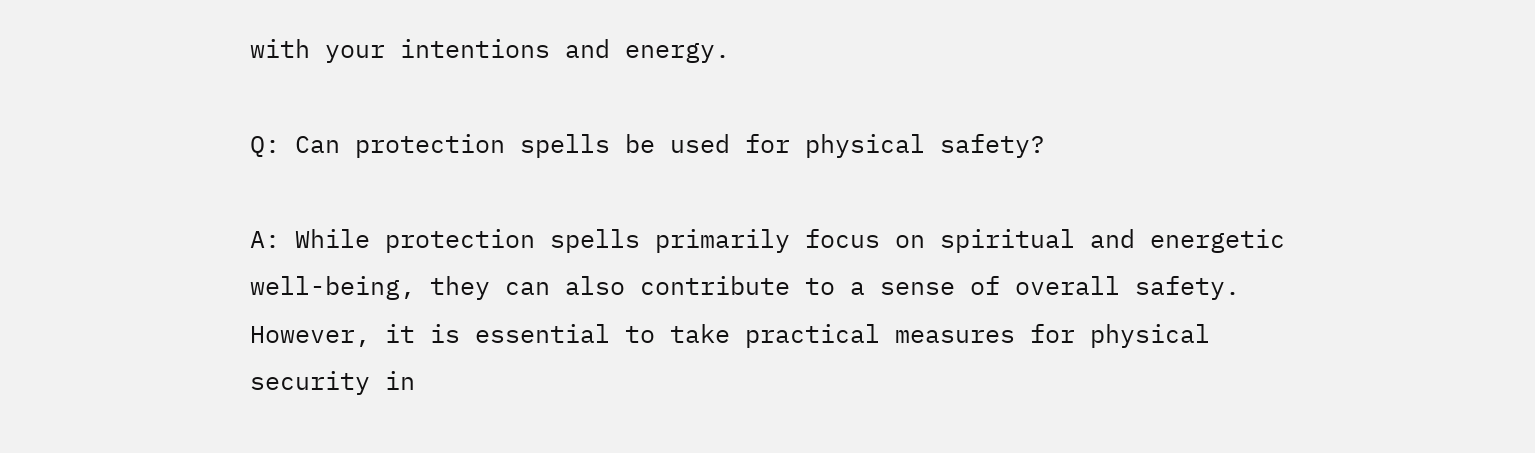with your intentions and energy.

Q: Can protection spells be used for physical safety?

A: While protection spells primarily focus on spiritual and energetic well-being, they can also contribute to a sense of overall safety. However, it is essential to take practical measures for physical security in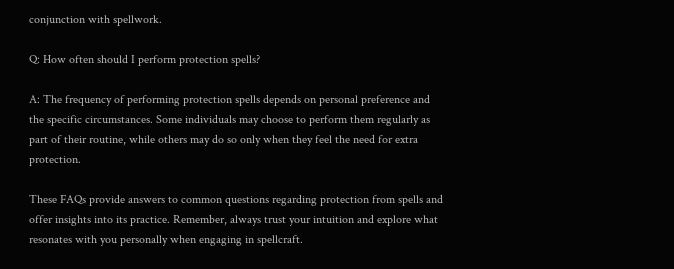conjunction with spellwork.

Q: How often should I perform protection spells?

A: The frequency of performing protection spells depends on personal preference and the specific circumstances. Some individuals may choose to perform them regularly as part of their routine, while others may do so only when they feel the need for extra protection.

These FAQs provide answers to common questions regarding protection from spells and offer insights into its practice. Remember, always trust your intuition and explore what resonates with you personally when engaging in spellcraft.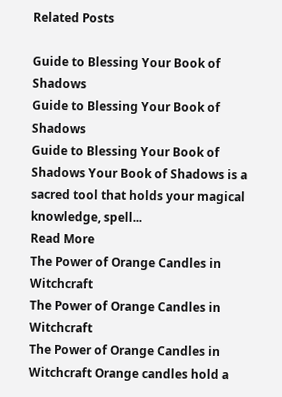Related Posts

Guide to Blessing Your Book of Shadows
Guide to Blessing Your Book of Shadows
Guide to Blessing Your Book of Shadows Your Book of Shadows is a sacred tool that holds your magical knowledge, spell...
Read More
The Power of Orange Candles in Witchcraft
The Power of Orange Candles in Witchcraft
The Power of Orange Candles in Witchcraft Orange candles hold a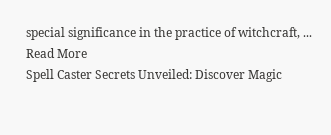special significance in the practice of witchcraft, ...
Read More
Spell Caster Secrets Unveiled: Discover Magic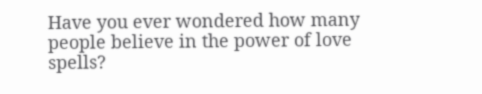Have you ever wondered how many people believe in the power of love spells?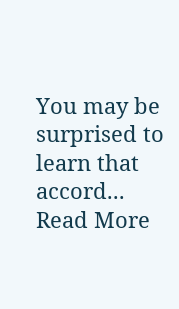You may be surprised to learn that accord...
Read More